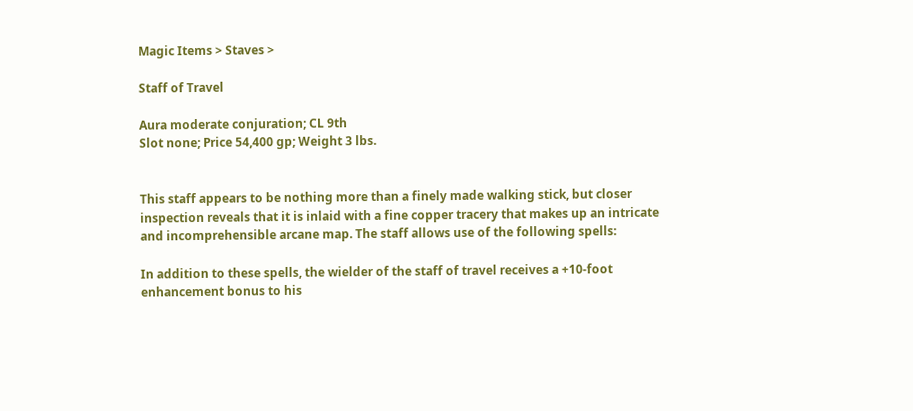Magic Items > Staves >

Staff of Travel

Aura moderate conjuration; CL 9th
Slot none; Price 54,400 gp; Weight 3 lbs.


This staff appears to be nothing more than a finely made walking stick, but closer inspection reveals that it is inlaid with a fine copper tracery that makes up an intricate and incomprehensible arcane map. The staff allows use of the following spells:

In addition to these spells, the wielder of the staff of travel receives a +10-foot enhancement bonus to his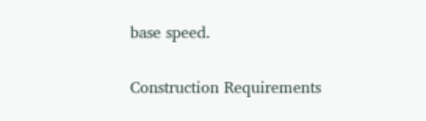base speed.

Construction Requirements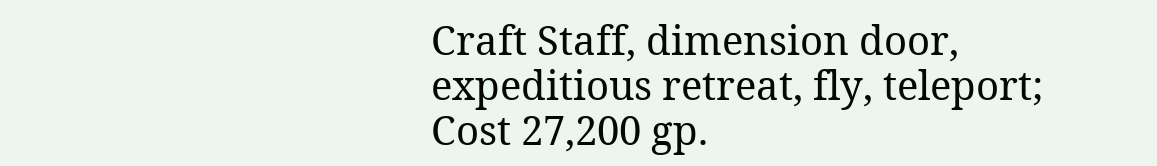Craft Staff, dimension door, expeditious retreat, fly, teleport; Cost 27,200 gp.